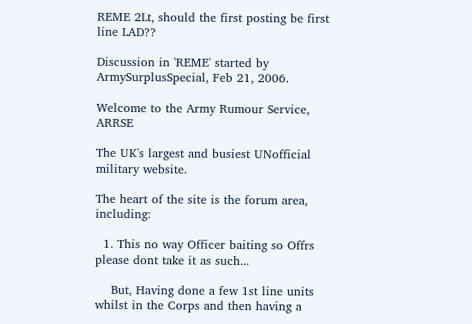REME 2Lt, should the first posting be first line LAD??

Discussion in 'REME' started by ArmySurplusSpecial, Feb 21, 2006.

Welcome to the Army Rumour Service, ARRSE

The UK's largest and busiest UNofficial military website.

The heart of the site is the forum area, including:

  1. This no way Officer baiting so Offrs please dont take it as such...

    But, Having done a few 1st line units whilst in the Corps and then having a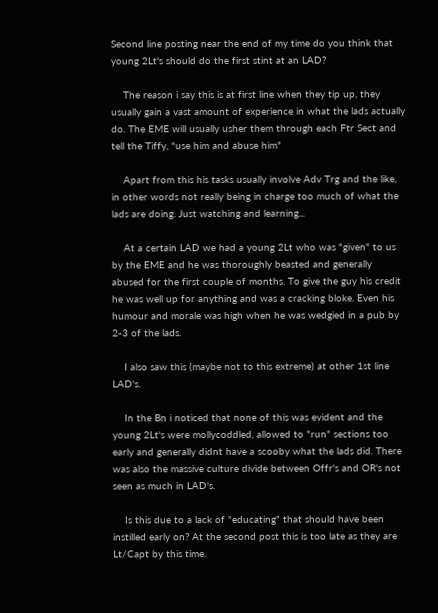Second line posting near the end of my time do you think that young 2Lt's should do the first stint at an LAD?

    The reason i say this is at first line when they tip up, they usually gain a vast amount of experience in what the lads actually do. The EME will usually usher them through each Ftr Sect and tell the Tiffy, "use him and abuse him"

    Apart from this his tasks usually involve Adv Trg and the like, in other words not really being in charge too much of what the lads are doing. Just watching and learning...

    At a certain LAD we had a young 2Lt who was "given" to us by the EME and he was thoroughly beasted and generally abused for the first couple of months. To give the guy his credit he was well up for anything and was a cracking bloke. Even his humour and morale was high when he was wedgied in a pub by 2-3 of the lads.

    I also saw this (maybe not to this extreme) at other 1st line LAD's.

    In the Bn i noticed that none of this was evident and the young 2Lt's were mollycoddled, allowed to "run" sections too early and generally didnt have a scooby what the lads did. There was also the massive culture divide between Offr's and OR's not seen as much in LAD's.

    Is this due to a lack of "educating" that should have been instilled early on? At the second post this is too late as they are Lt/Capt by this time.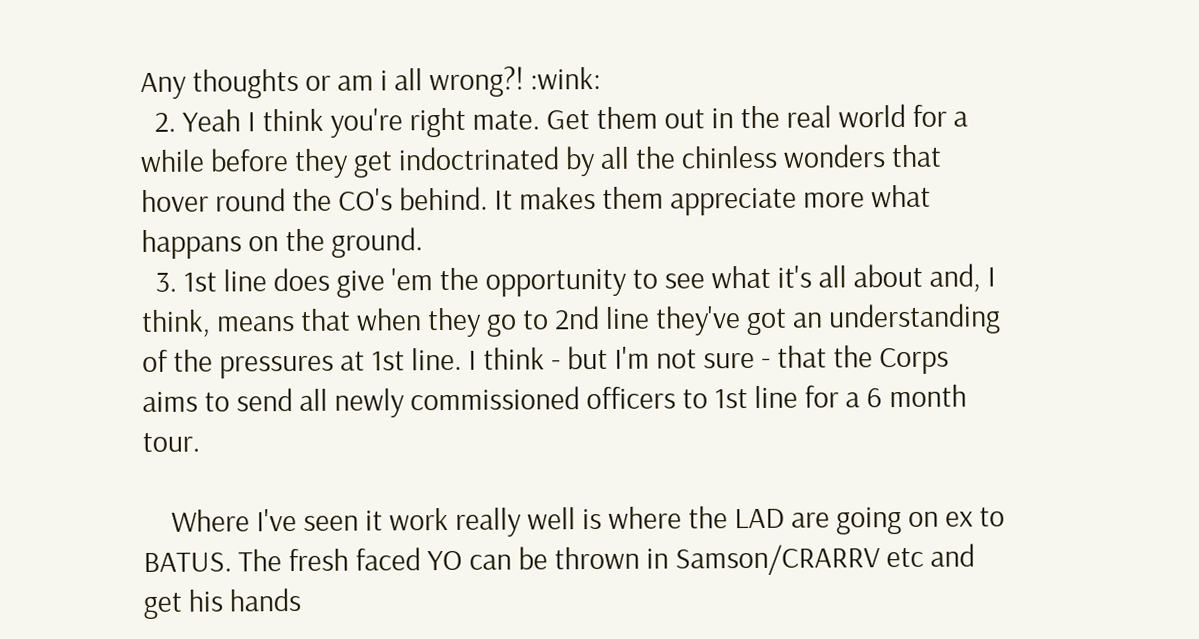Any thoughts or am i all wrong?! :wink:
  2. Yeah I think you're right mate. Get them out in the real world for a while before they get indoctrinated by all the chinless wonders that hover round the CO's behind. It makes them appreciate more what happans on the ground.
  3. 1st line does give 'em the opportunity to see what it's all about and, I think, means that when they go to 2nd line they've got an understanding of the pressures at 1st line. I think - but I'm not sure - that the Corps aims to send all newly commissioned officers to 1st line for a 6 month tour.

    Where I've seen it work really well is where the LAD are going on ex to BATUS. The fresh faced YO can be thrown in Samson/CRARRV etc and get his hands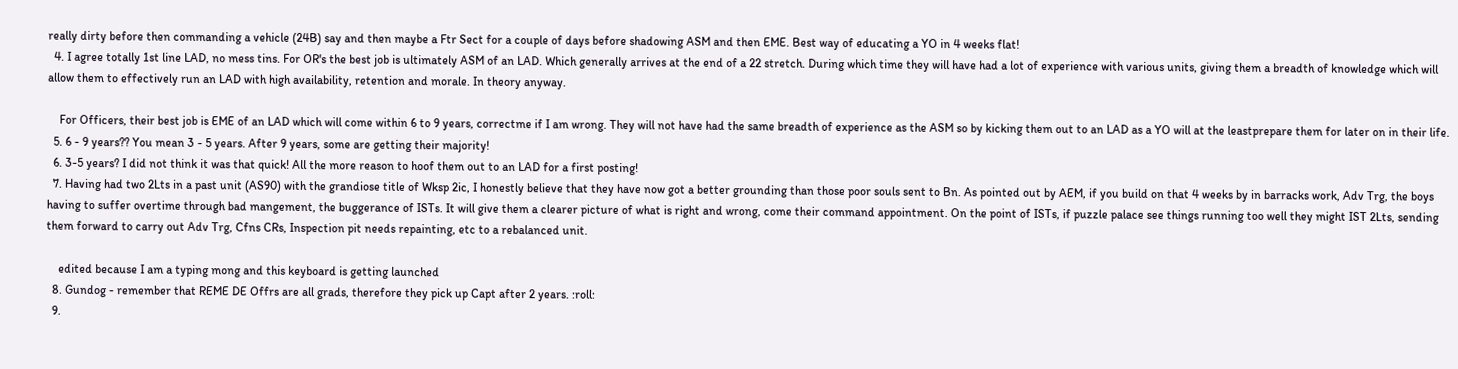really dirty before then commanding a vehicle (24B) say and then maybe a Ftr Sect for a couple of days before shadowing ASM and then EME. Best way of educating a YO in 4 weeks flat!
  4. I agree totally 1st line LAD, no mess tins. For OR's the best job is ultimately ASM of an LAD. Which generally arrives at the end of a 22 stretch. During which time they will have had a lot of experience with various units, giving them a breadth of knowledge which will allow them to effectively run an LAD with high availability, retention and morale. In theory anyway.

    For Officers, their best job is EME of an LAD which will come within 6 to 9 years, correctme if I am wrong. They will not have had the same breadth of experience as the ASM so by kicking them out to an LAD as a YO will at the leastprepare them for later on in their life.
  5. 6 - 9 years?? You mean 3 - 5 years. After 9 years, some are getting their majority!
  6. 3-5 years? I did not think it was that quick! All the more reason to hoof them out to an LAD for a first posting!
  7. Having had two 2Lts in a past unit (AS90) with the grandiose title of Wksp 2ic, I honestly believe that they have now got a better grounding than those poor souls sent to Bn. As pointed out by AEM, if you build on that 4 weeks by in barracks work, Adv Trg, the boys having to suffer overtime through bad mangement, the buggerance of ISTs. It will give them a clearer picture of what is right and wrong, come their command appointment. On the point of ISTs, if puzzle palace see things running too well they might IST 2Lts, sending them forward to carry out Adv Trg, Cfns CRs, Inspection pit needs repainting, etc to a rebalanced unit.

    edited because I am a typing mong and this keyboard is getting launched
  8. Gundog - remember that REME DE Offrs are all grads, therefore they pick up Capt after 2 years. :roll:
  9.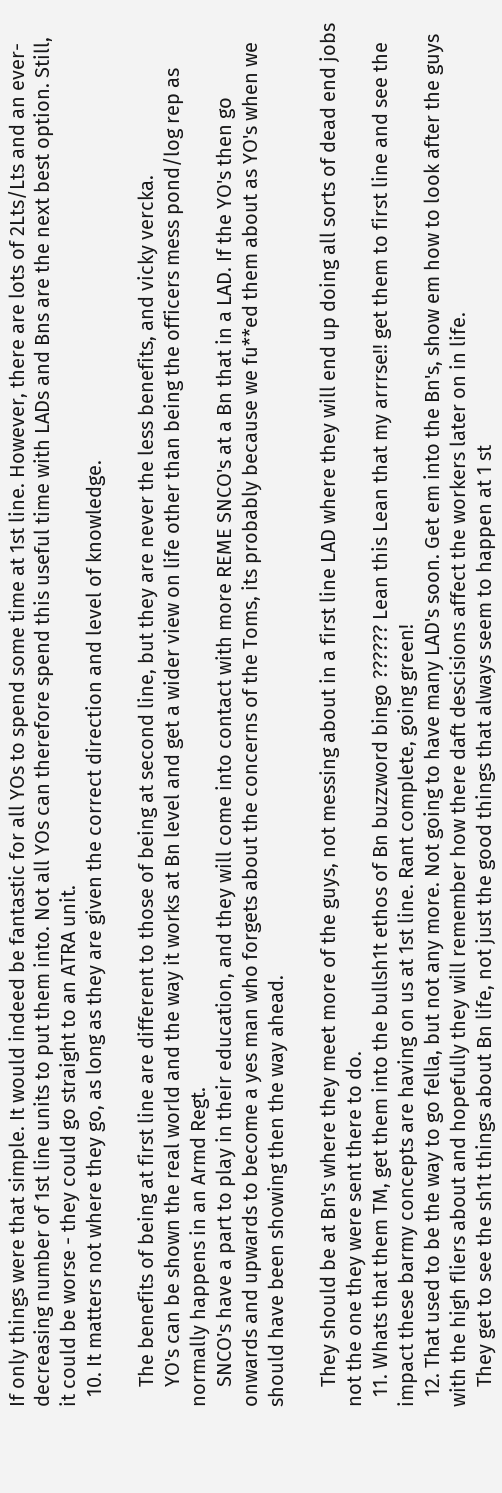If only things were that simple. It would indeed be fantastic for all YOs to spend some time at 1st line. However, there are lots of 2Lts/Lts and an ever-decreasing number of 1st line units to put them into. Not all YOs can therefore spend this useful time with LADs and Bns are the next best option. Still, it could be worse - they could go straight to an ATRA unit.
  10. It matters not where they go, as long as they are given the correct direction and level of knowledge.

    The benefits of being at first line are different to those of being at second line, but they are never the less benefits, and vicky vercka.
    YO's can be shown the real world and the way it works at Bn level and get a wider view on life other than being the officers mess pond/log rep as normally happens in an Armd Regt.
    SNCO's have a part to play in their education, and they will come into contact with more REME SNCO's at a Bn that in a LAD. If the YO's then go onwards and upwards to become a yes man who forgets about the concerns of the Toms, its probably because we fu**ed them about as YO's when we should have been showing then the way ahead.

    They should be at Bn's where they meet more of the guys, not messing about in a first line LAD where they will end up doing all sorts of dead end jobs not the one they were sent there to do.
  11. Whats that them TM, get them into the bullsh1t ethos of Bn buzzword bingo ?????? Lean this Lean that my arrrse!! get them to first line and see the impact these barmy concepts are having on us at 1st line. Rant complete, going green!
  12. That used to be the way to go fella, but not any more. Not going to have many LAD's soon. Get em into the Bn's, show em how to look after the guys with the high fliers about and hopefully they will remember how there daft descisions affect the workers later on in life.
    They get to see the sh1t things about Bn life, not just the good things that always seem to happen at 1 st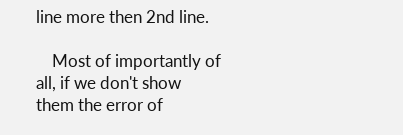line more then 2nd line.

    Most of importantly of all, if we don't show them the error of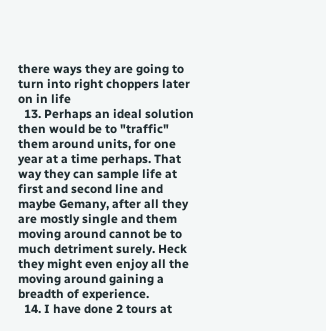there ways they are going to turn into right choppers later on in life
  13. Perhaps an ideal solution then would be to "traffic" them around units, for one year at a time perhaps. That way they can sample life at first and second line and maybe Gemany, after all they are mostly single and them moving around cannot be to much detriment surely. Heck they might even enjoy all the moving around gaining a breadth of experience.
  14. I have done 2 tours at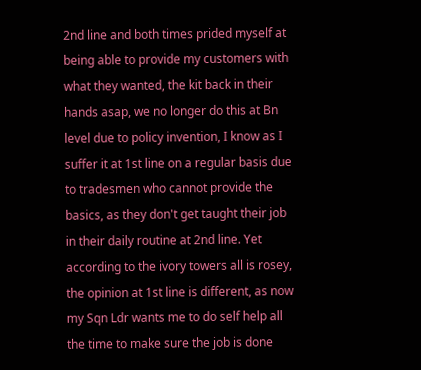2nd line and both times prided myself at being able to provide my customers with what they wanted, the kit back in their hands asap, we no longer do this at Bn level due to policy invention, I know as I suffer it at 1st line on a regular basis due to tradesmen who cannot provide the basics, as they don't get taught their job in their daily routine at 2nd line. Yet according to the ivory towers all is rosey, the opinion at 1st line is different, as now my Sqn Ldr wants me to do self help all the time to make sure the job is done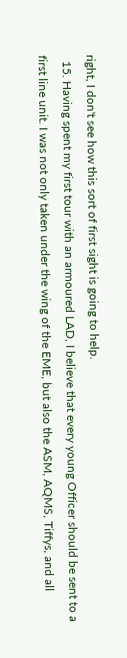right, I don't see how this sort of first sight is going to help.
  15. Having spent my first tour with an armoured LAD, I believe that every young Officer should be sent to a first line unit. I was not only taken under the wing of the EME, but also the ASM, AQMS, Tiffys, and all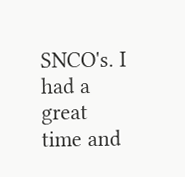SNCO's. I had a great time and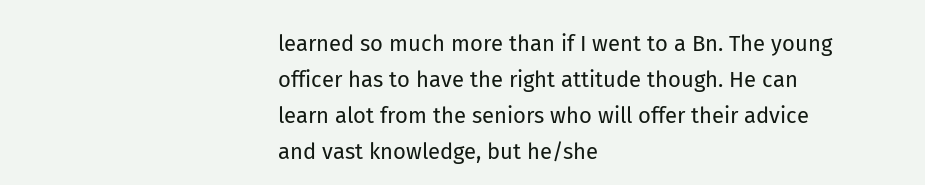learned so much more than if I went to a Bn. The young officer has to have the right attitude though. He can learn alot from the seniors who will offer their advice and vast knowledge, but he/she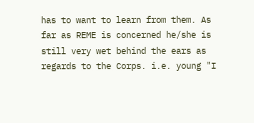has to want to learn from them. As far as REME is concerned he/she is still very wet behind the ears as regards to the Corps. i.e. young "I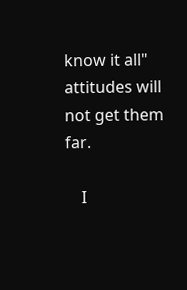know it all" attitudes will not get them far.

    I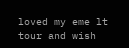loved my eme lt tour and wish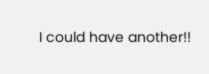I could have another!!